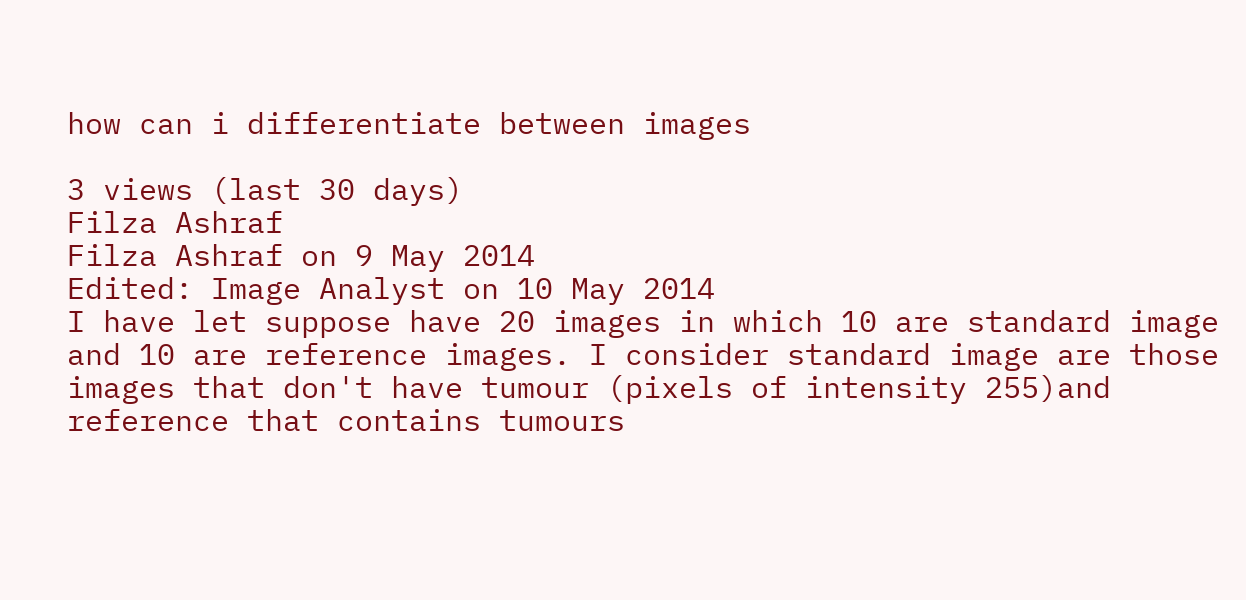how can i differentiate between images

3 views (last 30 days)
Filza Ashraf
Filza Ashraf on 9 May 2014
Edited: Image Analyst on 10 May 2014
I have let suppose have 20 images in which 10 are standard image and 10 are reference images. I consider standard image are those images that don't have tumour (pixels of intensity 255)and reference that contains tumours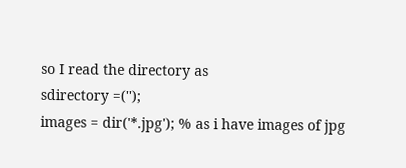so I read the directory as
sdirectory =('');
images = dir('*.jpg'); % as i have images of jpg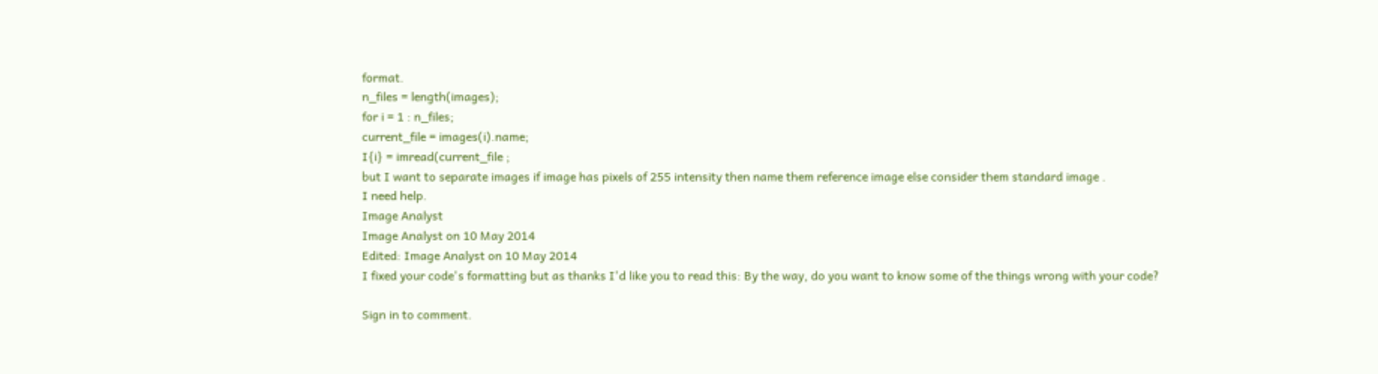format.
n_files = length(images);
for i = 1 : n_files;
current_file = images(i).name;
I{i} = imread(current_file ;
but I want to separate images if image has pixels of 255 intensity then name them reference image else consider them standard image .
I need help.
Image Analyst
Image Analyst on 10 May 2014
Edited: Image Analyst on 10 May 2014
I fixed your code's formatting but as thanks I'd like you to read this: By the way, do you want to know some of the things wrong with your code?

Sign in to comment.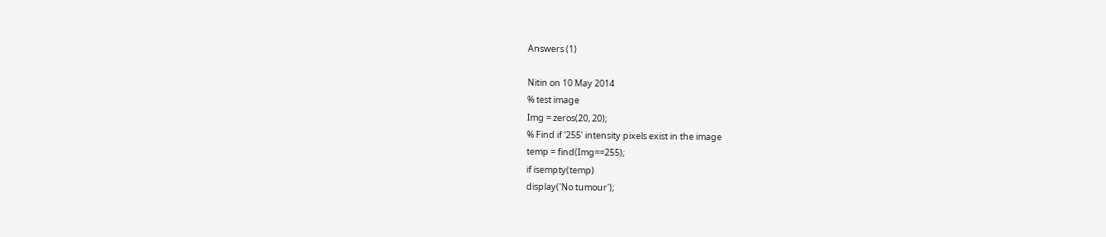Answers (1)

Nitin on 10 May 2014
% test image
Img = zeros(20, 20);
% Find if '255' intensity pixels exist in the image
temp = find(Img==255);
if isempty(temp)
display('No tumour');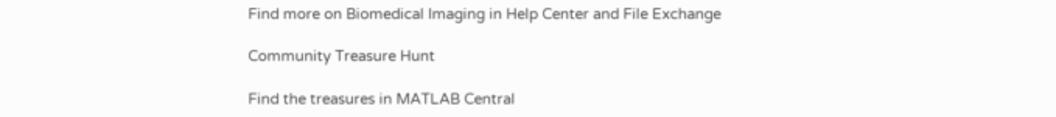Find more on Biomedical Imaging in Help Center and File Exchange

Community Treasure Hunt

Find the treasures in MATLAB Central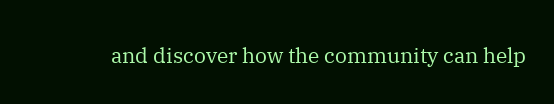and discover how the community can help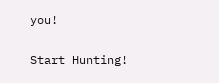you!

Start Hunting!